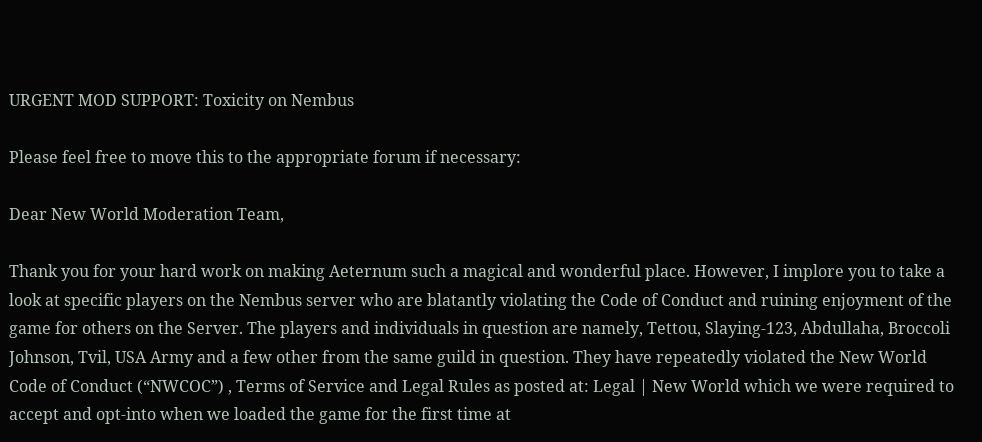URGENT MOD SUPPORT: Toxicity on Nembus

Please feel free to move this to the appropriate forum if necessary:

Dear New World Moderation Team,

Thank you for your hard work on making Aeternum such a magical and wonderful place. However, I implore you to take a look at specific players on the Nembus server who are blatantly violating the Code of Conduct and ruining enjoyment of the game for others on the Server. The players and individuals in question are namely, Tettou, Slaying-123, Abdullaha, Broccoli Johnson, Tvil, USA Army and a few other from the same guild in question. They have repeatedly violated the New World Code of Conduct (“NWCOC”) , Terms of Service and Legal Rules as posted at: Legal | New World which we were required to accept and opt-into when we loaded the game for the first time at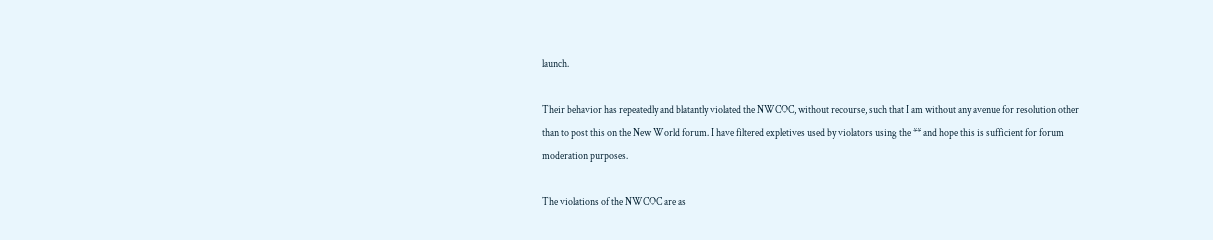launch.

Their behavior has repeatedly and blatantly violated the NWCOC, without recourse, such that I am without any avenue for resolution other than to post this on the New World forum. I have filtered expletives used by violators using the ** and hope this is sufficient for forum moderation purposes.

The violations of the NWCOC are as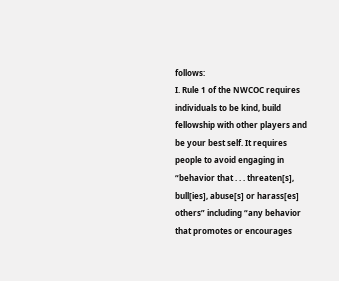follows:
I. Rule 1 of the NWCOC requires individuals to be kind, build fellowship with other players and be your best self. It requires people to avoid engaging in “behavior that . . . threaten[s], bull[ies], abuse[s] or harass[es] others” including “any behavior that promotes or encourages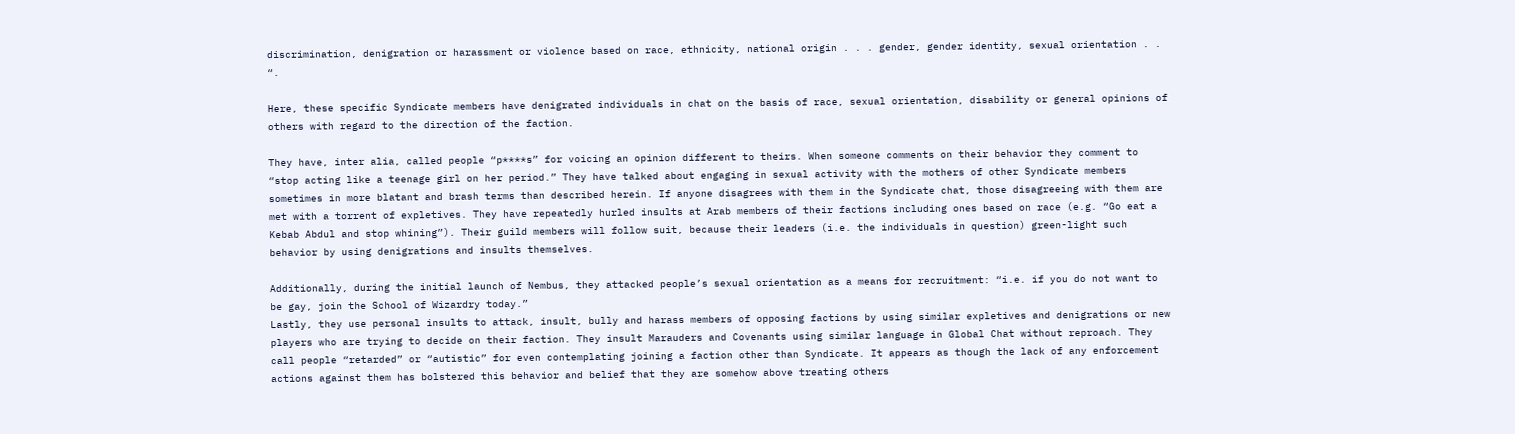discrimination, denigration or harassment or violence based on race, ethnicity, national origin . . . gender, gender identity, sexual orientation . . “.

Here, these specific Syndicate members have denigrated individuals in chat on the basis of race, sexual orientation, disability or general opinions of others with regard to the direction of the faction.

They have, inter alia, called people “p****s” for voicing an opinion different to theirs. When someone comments on their behavior they comment to “stop acting like a teenage girl on her period.” They have talked about engaging in sexual activity with the mothers of other Syndicate members sometimes in more blatant and brash terms than described herein. If anyone disagrees with them in the Syndicate chat, those disagreeing with them are met with a torrent of expletives. They have repeatedly hurled insults at Arab members of their factions including ones based on race (e.g. “Go eat a Kebab Abdul and stop whining”). Their guild members will follow suit, because their leaders (i.e. the individuals in question) green-light such behavior by using denigrations and insults themselves.

Additionally, during the initial launch of Nembus, they attacked people’s sexual orientation as a means for recruitment: “i.e. if you do not want to be gay, join the School of Wizardry today.”
Lastly, they use personal insults to attack, insult, bully and harass members of opposing factions by using similar expletives and denigrations or new players who are trying to decide on their faction. They insult Marauders and Covenants using similar language in Global Chat without reproach. They call people “retarded” or “autistic” for even contemplating joining a faction other than Syndicate. It appears as though the lack of any enforcement actions against them has bolstered this behavior and belief that they are somehow above treating others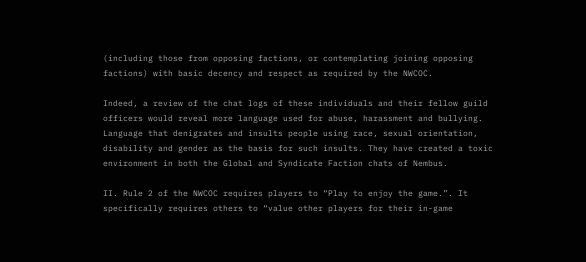(including those from opposing factions, or contemplating joining opposing factions) with basic decency and respect as required by the NWCOC.

Indeed, a review of the chat logs of these individuals and their fellow guild officers would reveal more language used for abuse, harassment and bullying. Language that denigrates and insults people using race, sexual orientation, disability and gender as the basis for such insults. They have created a toxic environment in both the Global and Syndicate Faction chats of Nembus.

II. Rule 2 of the NWCOC requires players to “Play to enjoy the game.”. It specifically requires others to “value other players for their in-game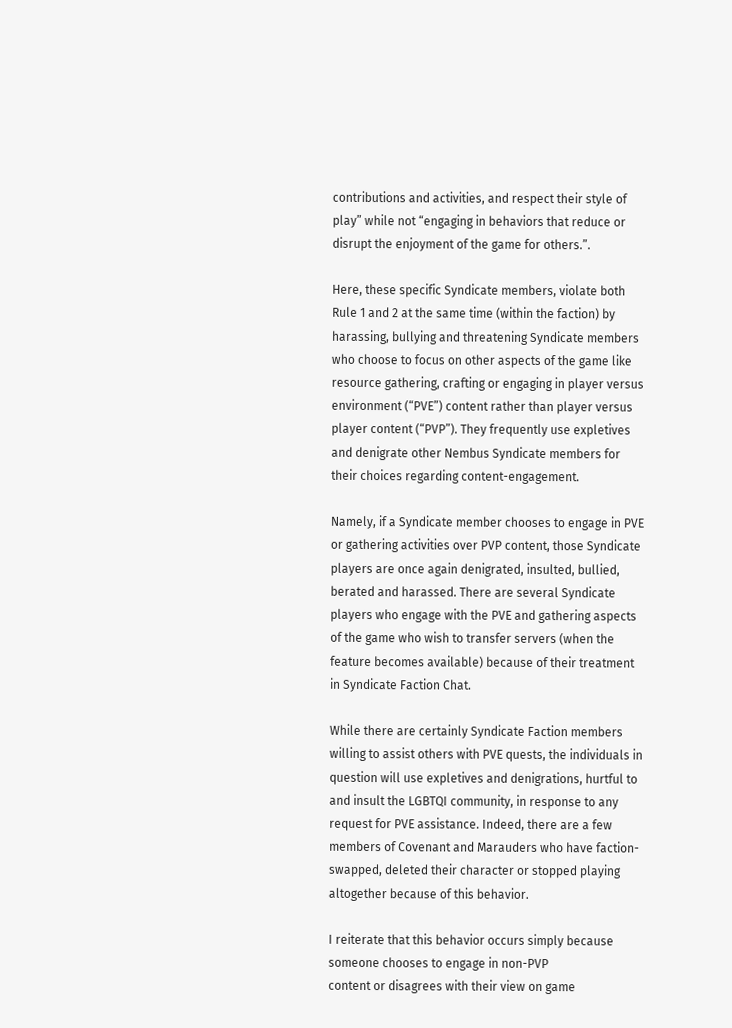contributions and activities, and respect their style of play” while not “engaging in behaviors that reduce or disrupt the enjoyment of the game for others.”.

Here, these specific Syndicate members, violate both Rule 1 and 2 at the same time (within the faction) by harassing, bullying and threatening Syndicate members who choose to focus on other aspects of the game like resource gathering, crafting or engaging in player versus environment (“PVE”) content rather than player versus player content (“PVP”). They frequently use expletives and denigrate other Nembus Syndicate members for their choices regarding content-engagement.

Namely, if a Syndicate member chooses to engage in PVE or gathering activities over PVP content, those Syndicate players are once again denigrated, insulted, bullied, berated and harassed. There are several Syndicate players who engage with the PVE and gathering aspects of the game who wish to transfer servers (when the feature becomes available) because of their treatment in Syndicate Faction Chat.

While there are certainly Syndicate Faction members willing to assist others with PVE quests, the individuals in question will use expletives and denigrations, hurtful to and insult the LGBTQI community, in response to any request for PVE assistance. Indeed, there are a few members of Covenant and Marauders who have faction-swapped, deleted their character or stopped playing altogether because of this behavior.

I reiterate that this behavior occurs simply because someone chooses to engage in non-PVP
content or disagrees with their view on game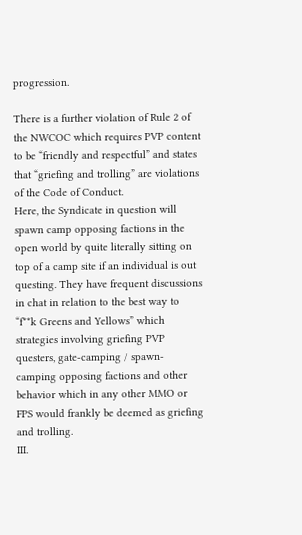progression.

There is a further violation of Rule 2 of the NWCOC which requires PVP content to be “friendly and respectful” and states that “griefing and trolling” are violations of the Code of Conduct.
Here, the Syndicate in question will spawn camp opposing factions in the open world by quite literally sitting on top of a camp site if an individual is out questing. They have frequent discussions in chat in relation to the best way to “f**k Greens and Yellows” which strategies involving griefing PVP questers, gate-camping / spawn-camping opposing factions and other behavior which in any other MMO or FPS would frankly be deemed as griefing and trolling.
III.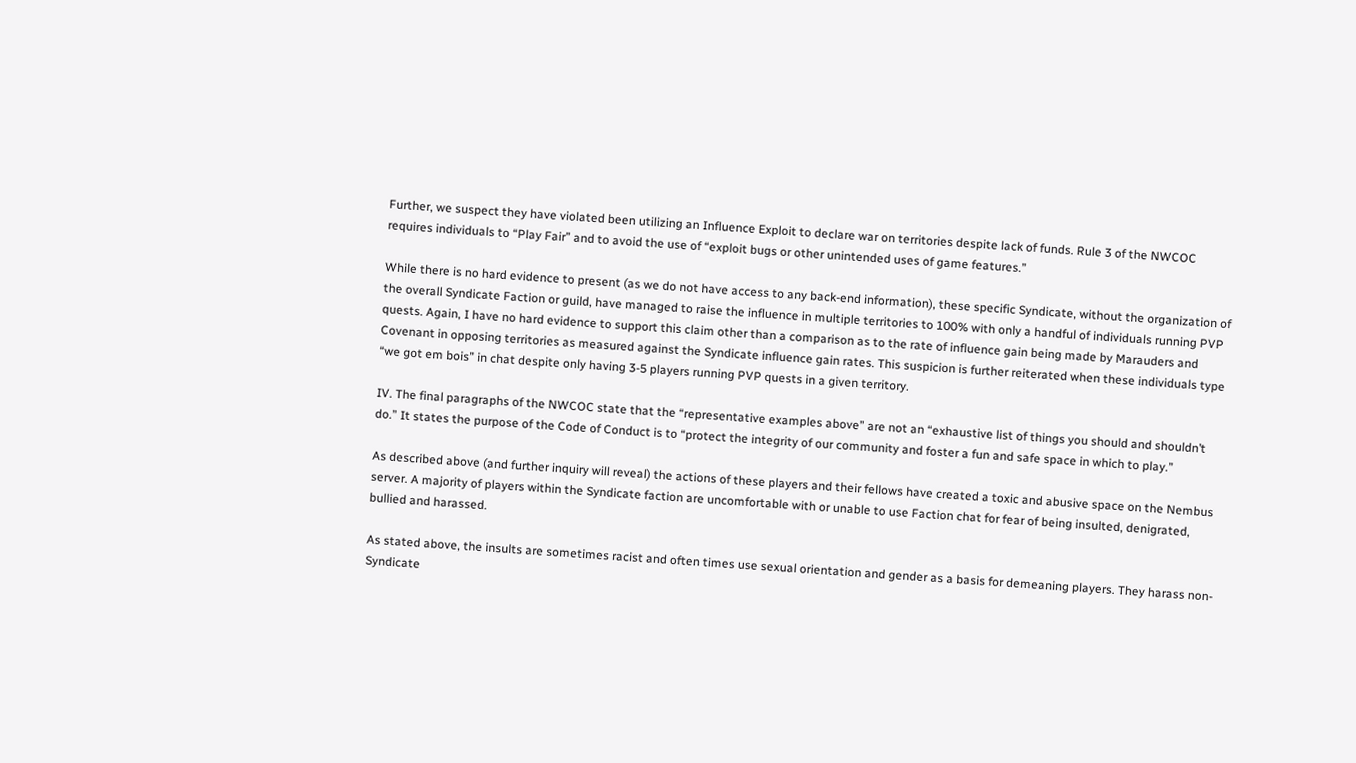Further, we suspect they have violated been utilizing an Influence Exploit to declare war on territories despite lack of funds. Rule 3 of the NWCOC requires individuals to “Play Fair” and to avoid the use of “exploit bugs or other unintended uses of game features.”

While there is no hard evidence to present (as we do not have access to any back-end information), these specific Syndicate, without the organization of the overall Syndicate Faction or guild, have managed to raise the influence in multiple territories to 100% with only a handful of individuals running PVP quests. Again, I have no hard evidence to support this claim other than a comparison as to the rate of influence gain being made by Marauders and Covenant in opposing territories as measured against the Syndicate influence gain rates. This suspicion is further reiterated when these individuals type “we got em bois” in chat despite only having 3-5 players running PVP quests in a given territory.

IV. The final paragraphs of the NWCOC state that the “representative examples above” are not an “exhaustive list of things you should and shouldn’t do.” It states the purpose of the Code of Conduct is to “protect the integrity of our community and foster a fun and safe space in which to play.”

As described above (and further inquiry will reveal) the actions of these players and their fellows have created a toxic and abusive space on the Nembus server. A majority of players within the Syndicate faction are uncomfortable with or unable to use Faction chat for fear of being insulted, denigrated, bullied and harassed.

As stated above, the insults are sometimes racist and often times use sexual orientation and gender as a basis for demeaning players. They harass non-Syndicate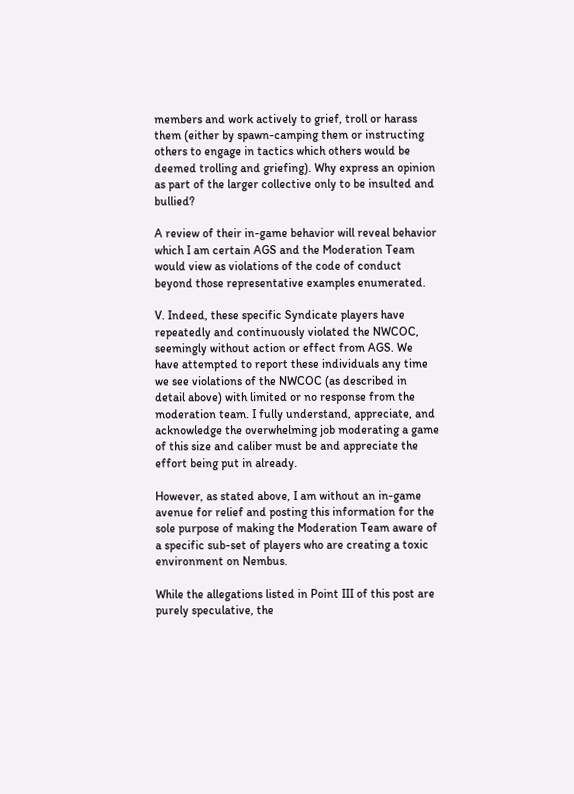members and work actively to grief, troll or harass them (either by spawn-camping them or instructing others to engage in tactics which others would be deemed trolling and griefing). Why express an opinion as part of the larger collective only to be insulted and bullied?

A review of their in-game behavior will reveal behavior which I am certain AGS and the Moderation Team would view as violations of the code of conduct beyond those representative examples enumerated.

V. Indeed, these specific Syndicate players have repeatedly and continuously violated the NWCOC, seemingly without action or effect from AGS. We have attempted to report these individuals any time we see violations of the NWCOC (as described in detail above) with limited or no response from the moderation team. I fully understand, appreciate, and acknowledge the overwhelming job moderating a game of this size and caliber must be and appreciate the effort being put in already.

However, as stated above, I am without an in-game avenue for relief and posting this information for the sole purpose of making the Moderation Team aware of a specific sub-set of players who are creating a toxic environment on Nembus.

While the allegations listed in Point III of this post are purely speculative, the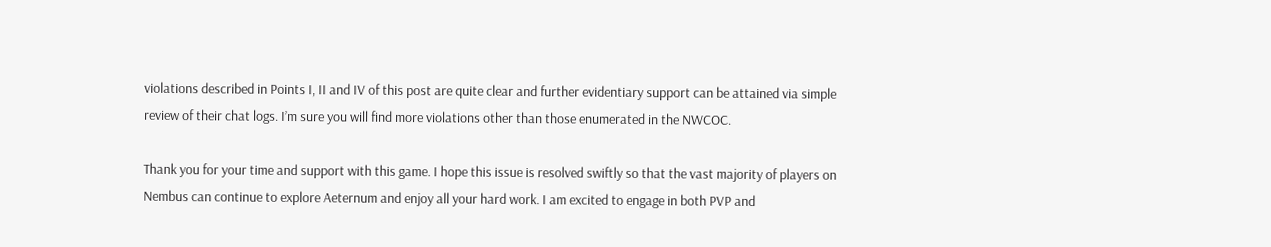violations described in Points I, II and IV of this post are quite clear and further evidentiary support can be attained via simple review of their chat logs. I’m sure you will find more violations other than those enumerated in the NWCOC.

Thank you for your time and support with this game. I hope this issue is resolved swiftly so that the vast majority of players on Nembus can continue to explore Aeternum and enjoy all your hard work. I am excited to engage in both PVP and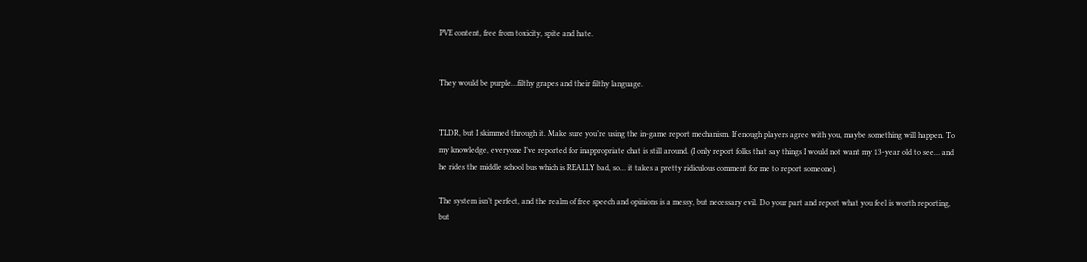PVE content, free from toxicity, spite and hate.


They would be purple…filthy grapes and their filthy language.


TLDR, but I skimmed through it. Make sure you’re using the in-game report mechanism. If enough players agree with you, maybe something will happen. To my knowledge, everyone I’ve reported for inappropriate chat is still around. (I only report folks that say things I would not want my 13-year old to see… and he rides the middle school bus which is REALLY bad, so… it takes a pretty ridiculous comment for me to report someone).

The system isn’t perfect, and the realm of free speech and opinions is a messy, but necessary evil. Do your part and report what you feel is worth reporting, but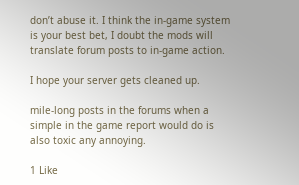don’t abuse it. I think the in-game system is your best bet, I doubt the mods will translate forum posts to in-game action.

I hope your server gets cleaned up.

mile-long posts in the forums when a simple in the game report would do is also toxic any annoying.

1 Like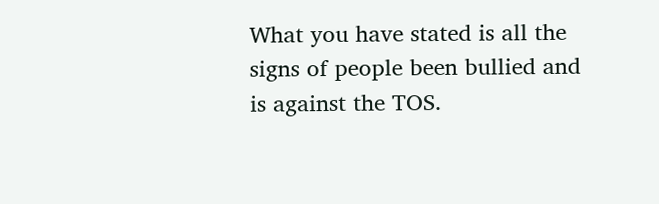What you have stated is all the signs of people been bullied and is against the TOS.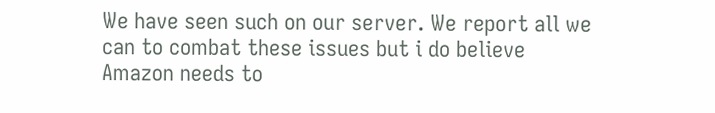We have seen such on our server. We report all we can to combat these issues but i do believe Amazon needs to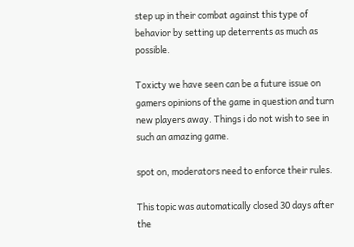step up in their combat against this type of behavior by setting up deterrents as much as possible.

Toxicty we have seen can be a future issue on gamers opinions of the game in question and turn new players away. Things i do not wish to see in such an amazing game.

spot on, moderators need to enforce their rules.

This topic was automatically closed 30 days after the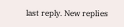last reply. New replies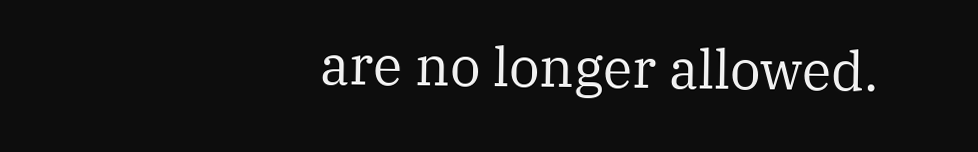are no longer allowed.